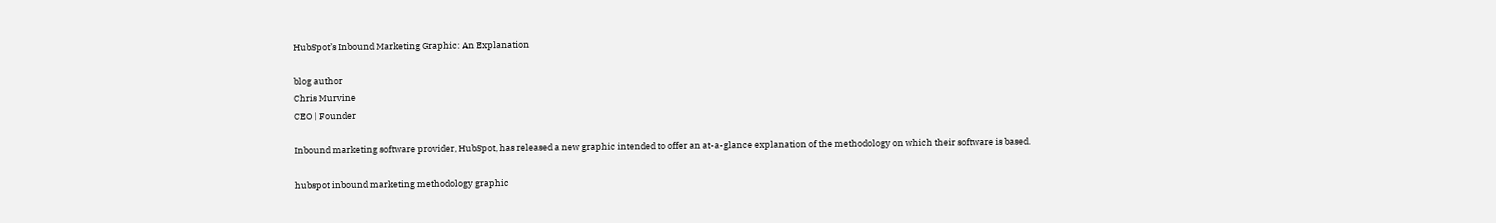HubSpot’s Inbound Marketing Graphic: An Explanation

blog author
Chris Murvine
CEO | Founder

Inbound marketing software provider, HubSpot, has released a new graphic intended to offer an at-a-glance explanation of the methodology on which their software is based.

hubspot inbound marketing methodology graphic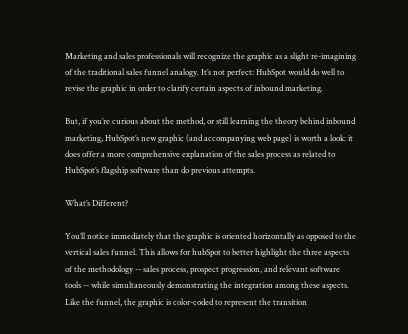Marketing and sales professionals will recognize the graphic as a slight re-imagining of the traditional sales funnel analogy. It’s not perfect: HubSpot would do well to revise the graphic in order to clarify certain aspects of inbound marketing.

But, if you’re curious about the method, or still learning the theory behind inbound marketing, HubSpot’s new graphic (and accompanying web page) is worth a look: it does offer a more comprehensive explanation of the sales process as related to HubSpot’s flagship software than do previous attempts.

What’s Different?

You’ll notice immediately that the graphic is oriented horizontally as opposed to the vertical sales funnel. This allows for hubSpot to better highlight the three aspects of the methodology -- sales process, prospect progression, and relevant software tools -- while simultaneously demonstrating the integration among these aspects. Like the funnel, the graphic is color-coded to represent the transition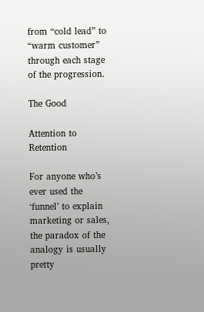from “cold lead” to “warm customer” through each stage of the progression.

The Good

Attention to Retention

For anyone who’s ever used the ‘funnel’ to explain marketing or sales, the paradox of the analogy is usually pretty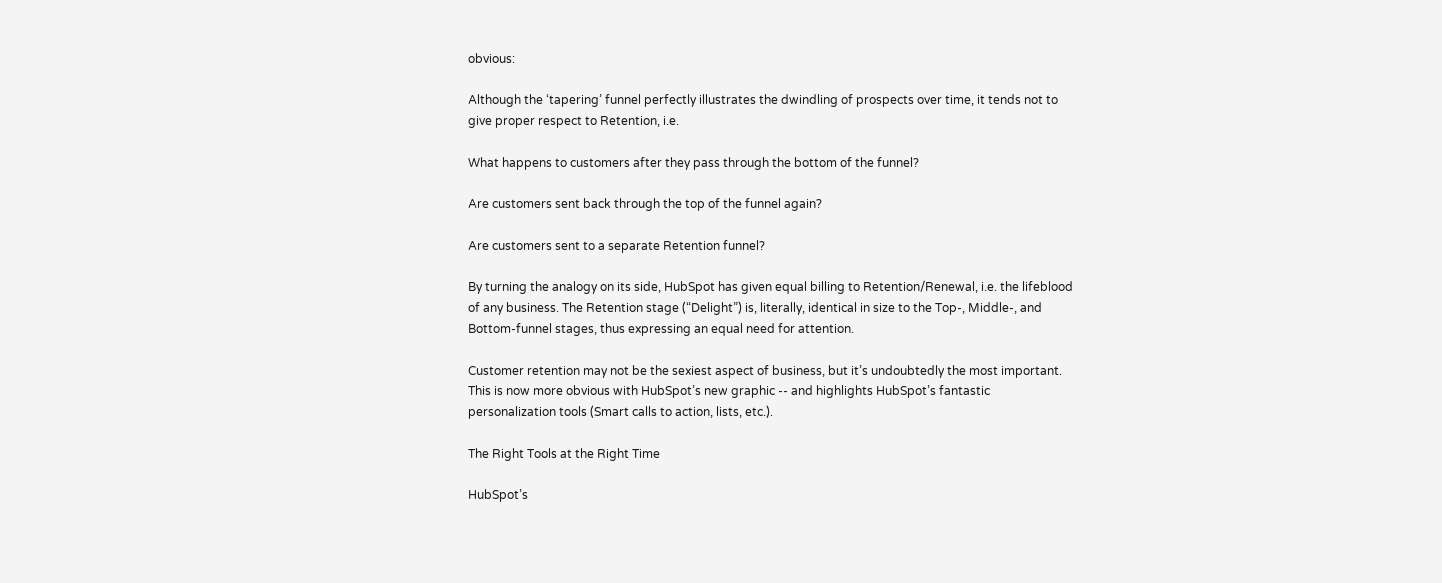obvious:

Although the ‘tapering’ funnel perfectly illustrates the dwindling of prospects over time, it tends not to give proper respect to Retention, i.e.

What happens to customers after they pass through the bottom of the funnel?

Are customers sent back through the top of the funnel again?

Are customers sent to a separate Retention funnel?

By turning the analogy on its side, HubSpot has given equal billing to Retention/Renewal, i.e. the lifeblood of any business. The Retention stage (“Delight”) is, literally, identical in size to the Top-, Middle-, and Bottom-funnel stages, thus expressing an equal need for attention.

Customer retention may not be the sexiest aspect of business, but it’s undoubtedly the most important. This is now more obvious with HubSpot’s new graphic -- and highlights HubSpot’s fantastic personalization tools (Smart calls to action, lists, etc.).

The Right Tools at the Right Time

HubSpot’s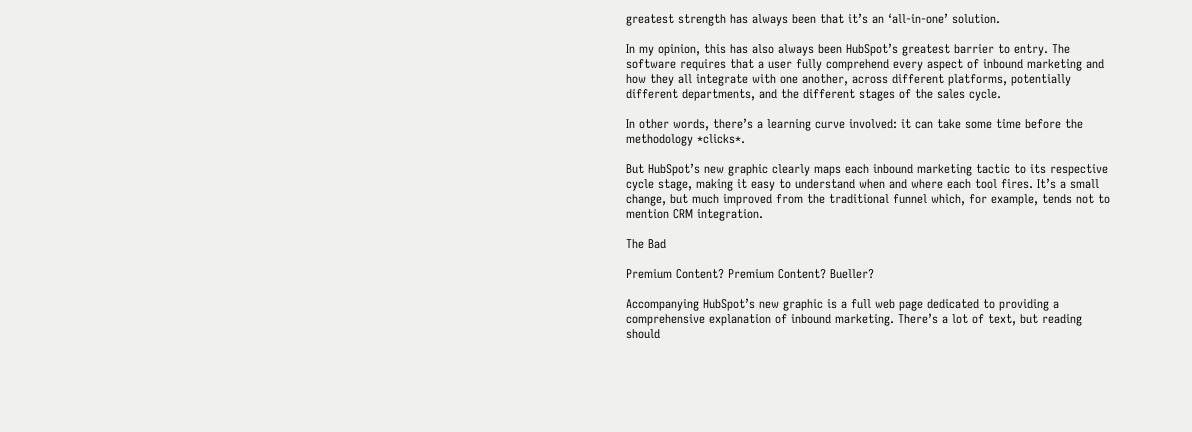greatest strength has always been that it’s an ‘all-in-one’ solution.

In my opinion, this has also always been HubSpot’s greatest barrier to entry. The software requires that a user fully comprehend every aspect of inbound marketing and how they all integrate with one another, across different platforms, potentially different departments, and the different stages of the sales cycle.

In other words, there’s a learning curve involved: it can take some time before the methodology *clicks*.

But HubSpot’s new graphic clearly maps each inbound marketing tactic to its respective cycle stage, making it easy to understand when and where each tool fires. It’s a small change, but much improved from the traditional funnel which, for example, tends not to mention CRM integration.

The Bad

Premium Content? Premium Content? Bueller?

Accompanying HubSpot’s new graphic is a full web page dedicated to providing a comprehensive explanation of inbound marketing. There’s a lot of text, but reading should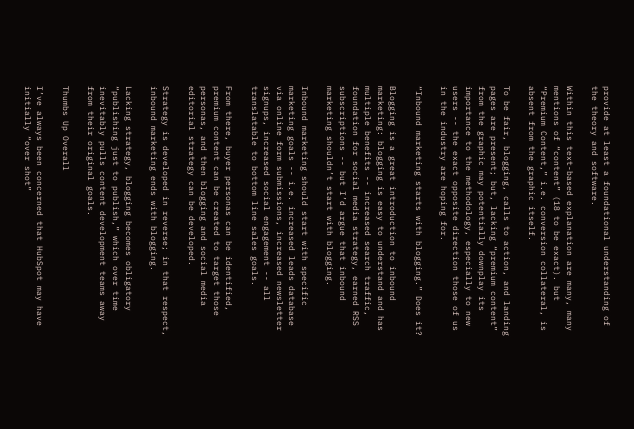provide at least a foundational understanding of the theory and software.

Within this text-based explanation are many, many mentions of “content” (18 to be exact). but “Premium Content,” i.e. conversion collateral, is absent from the graphic itself.

To be fair, blogging, calls to action, and landing pages are present; but, lacking “premium content” from the graphic may potentially downplay its importance to the methodology, especially to new users -- the exact opposite direction those of us in the industry are hoping for.

“Inbound marketing starts with blogging.” Does it?

Blogging is a great introduction to inbound marketing: blogging is easy to understand and has multiple benefits -- increased search traffic, foundation for social media strategy, earned RSS subscriptions -- but I’d argue that inbound marketing shouldn’t start with blogging.

Inbound marketing should start with specific marketing goals -- i.e. increased leads database via online form submissions, increased newsletter signups, increased social engagement -- all translatable to bottom line sales goals.

From there, buyer personas can be identified, premium content can be created to target those personas, and then blogging and social media editorial strategy can be developed.

Strategy is developed in reverse; in that respect, inbound marketing ends with blogging.

Lacking strategy, blogging becomes obligatory “publishing just to publish,” which over time inevitably pulls content development teams away from their original goals.

Thumbs Up Overall

I’ve always been concerned that HubSpot may have initially “over shot”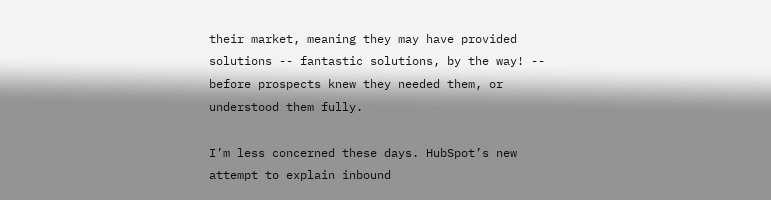their market, meaning they may have provided solutions -- fantastic solutions, by the way! -- before prospects knew they needed them, or understood them fully.

I’m less concerned these days. HubSpot’s new attempt to explain inbound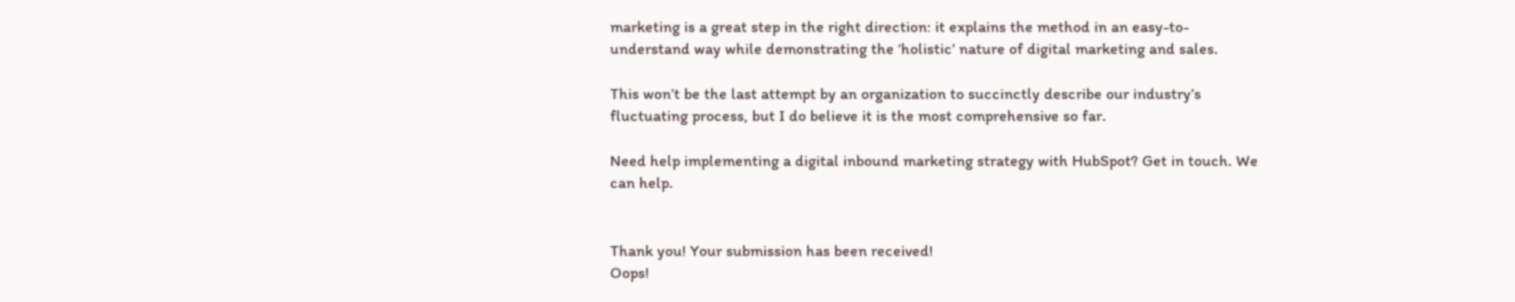marketing is a great step in the right direction: it explains the method in an easy-to-understand way while demonstrating the ‘holistic’ nature of digital marketing and sales.

This won’t be the last attempt by an organization to succinctly describe our industry’s fluctuating process, but I do believe it is the most comprehensive so far.

Need help implementing a digital inbound marketing strategy with HubSpot? Get in touch. We can help.


Thank you! Your submission has been received!
Oops!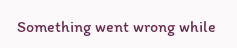Something went wrong while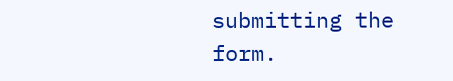submitting the form.